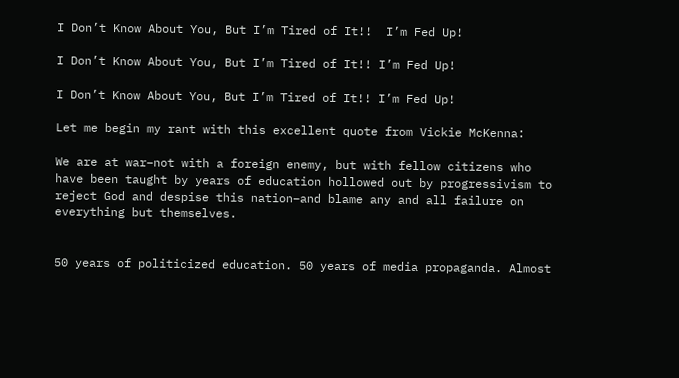I Don’t Know About You, But I’m Tired of It!!  I’m Fed Up!

I Don’t Know About You, But I’m Tired of It!! I’m Fed Up!

I Don’t Know About You, But I’m Tired of It!! I’m Fed Up!

Let me begin my rant with this excellent quote from Vickie McKenna:

We are at war–not with a foreign enemy, but with fellow citizens who have been taught by years of education hollowed out by progressivism to reject God and despise this nation–and blame any and all failure on everything but themselves.


50 years of politicized education. 50 years of media propaganda. Almost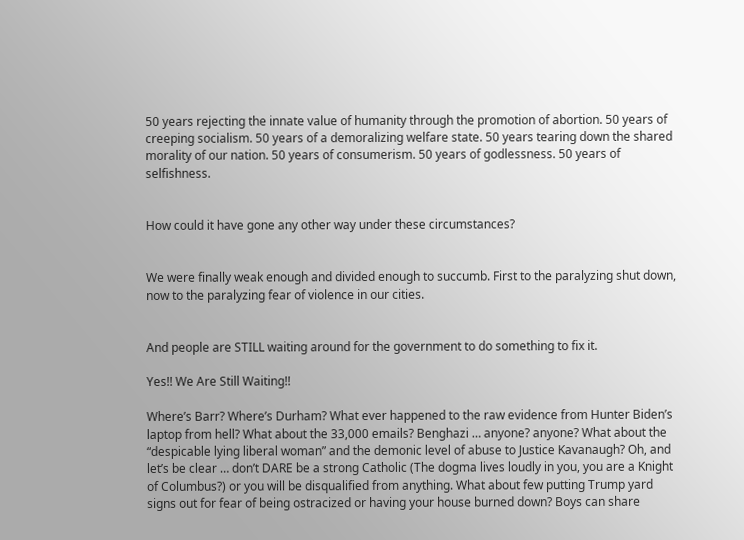50 years rejecting the innate value of humanity through the promotion of abortion. 50 years of creeping socialism. 50 years of a demoralizing welfare state. 50 years tearing down the shared morality of our nation. 50 years of consumerism. 50 years of godlessness. 50 years of selfishness.


How could it have gone any other way under these circumstances?


We were finally weak enough and divided enough to succumb. First to the paralyzing shut down, now to the paralyzing fear of violence in our cities.


And people are STILL waiting around for the government to do something to fix it.

Yes!! We Are Still Waiting!!

Where’s Barr? Where’s Durham? What ever happened to the raw evidence from Hunter Biden’s laptop from hell? What about the 33,000 emails? Benghazi … anyone? anyone? What about the “despicable lying liberal woman” and the demonic level of abuse to Justice Kavanaugh? Oh, and let’s be clear … don’t DARE be a strong Catholic (The dogma lives loudly in you, you are a Knight of Columbus?) or you will be disqualified from anything. What about few putting Trump yard signs out for fear of being ostracized or having your house burned down? Boys can share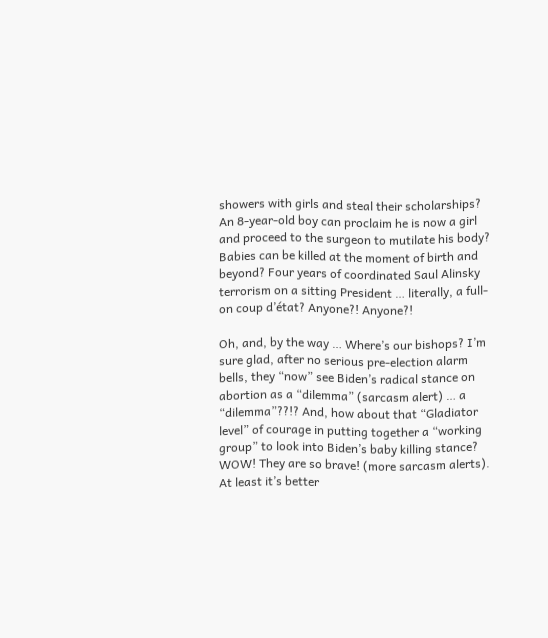showers with girls and steal their scholarships? An 8-year-old boy can proclaim he is now a girl and proceed to the surgeon to mutilate his body? Babies can be killed at the moment of birth and beyond? Four years of coordinated Saul Alinsky terrorism on a sitting President … literally, a full-on coup d’état? Anyone?! Anyone?!

Oh, and, by the way … Where’s our bishops? I’m sure glad, after no serious pre-election alarm bells, they “now” see Biden’s radical stance on abortion as a “dilemma” (sarcasm alert) … a “dilemma”??!? And, how about that “Gladiator level” of courage in putting together a “working group” to look into Biden’s baby killing stance? WOW! They are so brave! (more sarcasm alerts). At least it’s better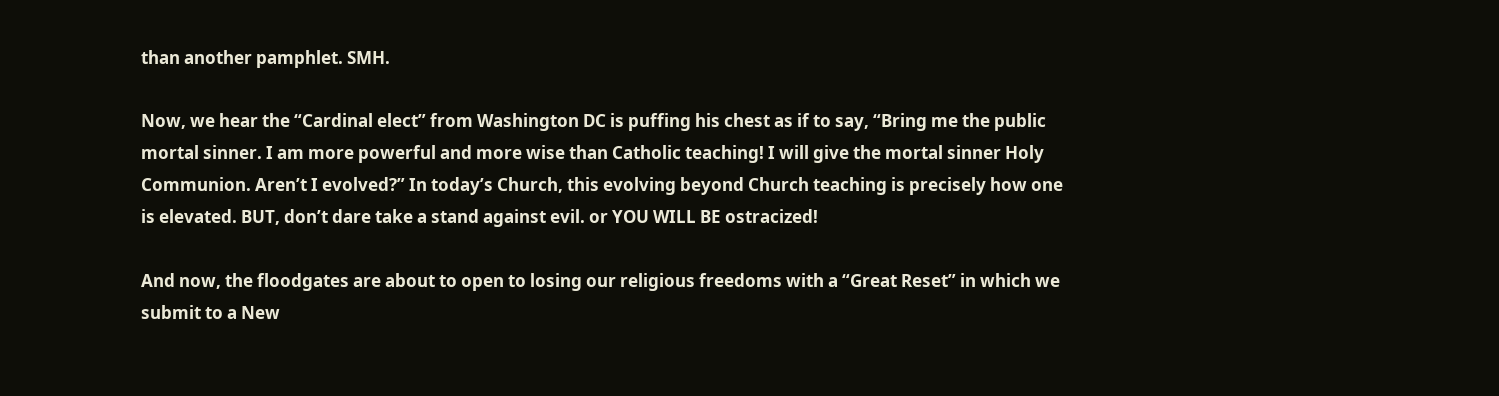than another pamphlet. SMH.

Now, we hear the “Cardinal elect” from Washington DC is puffing his chest as if to say, “Bring me the public mortal sinner. I am more powerful and more wise than Catholic teaching! I will give the mortal sinner Holy Communion. Aren’t I evolved?” In today’s Church, this evolving beyond Church teaching is precisely how one is elevated. BUT, don’t dare take a stand against evil. or YOU WILL BE ostracized!

And now, the floodgates are about to open to losing our religious freedoms with a “Great Reset” in which we submit to a New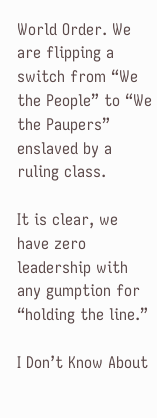World Order. We are flipping a switch from “We the People” to “We the Paupers” enslaved by a ruling class.

It is clear, we have zero leadership with any gumption for “holding the line.”

I Don’t Know About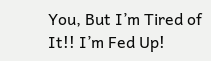You, But I’m Tired of It!! I’m Fed Up!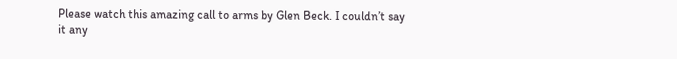Please watch this amazing call to arms by Glen Beck. I couldn’t say it any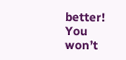better! You won’t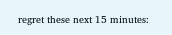regret these next 15 minutes: